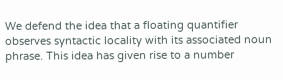We defend the idea that a floating quantifier observes syntactic locality with its associated noun phrase. This idea has given rise to a number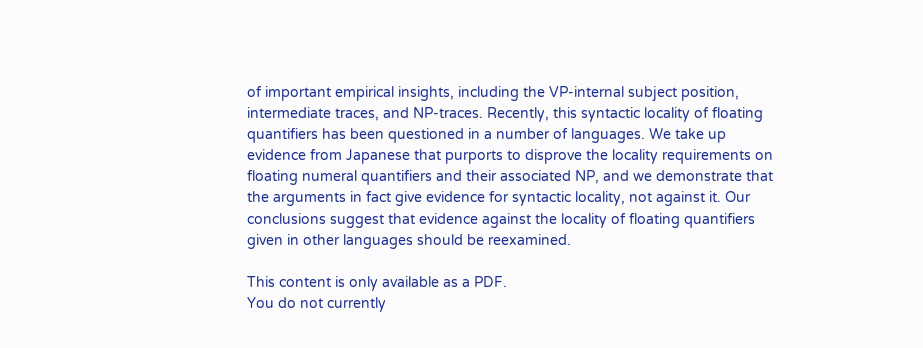of important empirical insights, including the VP-internal subject position, intermediate traces, and NP-traces. Recently, this syntactic locality of floating quantifiers has been questioned in a number of languages. We take up evidence from Japanese that purports to disprove the locality requirements on floating numeral quantifiers and their associated NP, and we demonstrate that the arguments in fact give evidence for syntactic locality, not against it. Our conclusions suggest that evidence against the locality of floating quantifiers given in other languages should be reexamined.

This content is only available as a PDF.
You do not currently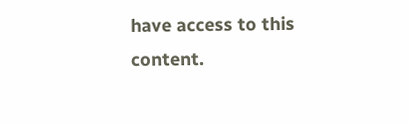have access to this content.